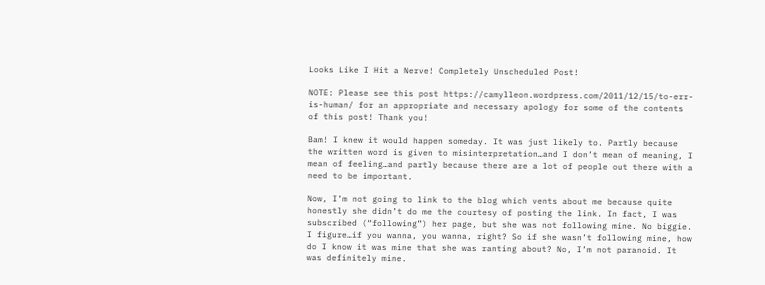Looks Like I Hit a Nerve! Completely Unscheduled Post!

NOTE: Please see this post https://camylleon.wordpress.com/2011/12/15/to-err-is-human/ for an appropriate and necessary apology for some of the contents of this post! Thank you!

Bam! I knew it would happen someday. It was just likely to. Partly because the written word is given to misinterpretation…and I don’t mean of meaning, I mean of feeling…and partly because there are a lot of people out there with a need to be important.

Now, I’m not going to link to the blog which vents about me because quite honestly she didn’t do me the courtesy of posting the link. In fact, I was subscribed (“following”) her page, but she was not following mine. No biggie. I figure…if you wanna, you wanna, right? So if she wasn’t following mine, how do I know it was mine that she was ranting about? No, I’m not paranoid. It was definitely mine.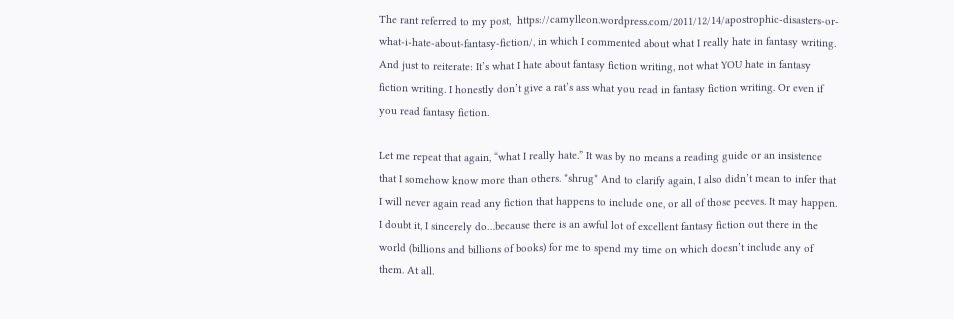The rant referred to my post,  https://camylleon.wordpress.com/2011/12/14/apostrophic-disasters-or-what-i-hate-about-fantasy-fiction/, in which I commented about what I really hate in fantasy writing. And just to reiterate: It’s what I hate about fantasy fiction writing, not what YOU hate in fantasy fiction writing. I honestly don’t give a rat’s ass what you read in fantasy fiction writing. Or even if you read fantasy fiction.

Let me repeat that again, “what I really hate.” It was by no means a reading guide or an insistence that I somehow know more than others. *shrug* And to clarify again, I also didn’t mean to infer that I will never again read any fiction that happens to include one, or all of those peeves. It may happen. I doubt it, I sincerely do…because there is an awful lot of excellent fantasy fiction out there in the world (billions and billions of books) for me to spend my time on which doesn’t include any of them. At all.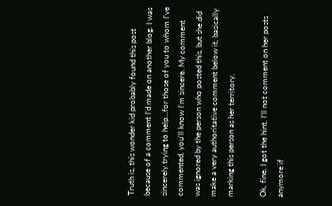Truth is, this wonder kid probably found this post because of a comment I’d made on another blog. I was sincerely trying to help…for those of you to whom I’ve commented, you’ll know I’m sincere. My comment was ignored by the person who posted this, but she did make a very authoritative comment below it, basically marking this person as her territory.

Ok, fine, I got the hint. I’ll not comment on her posts anymore if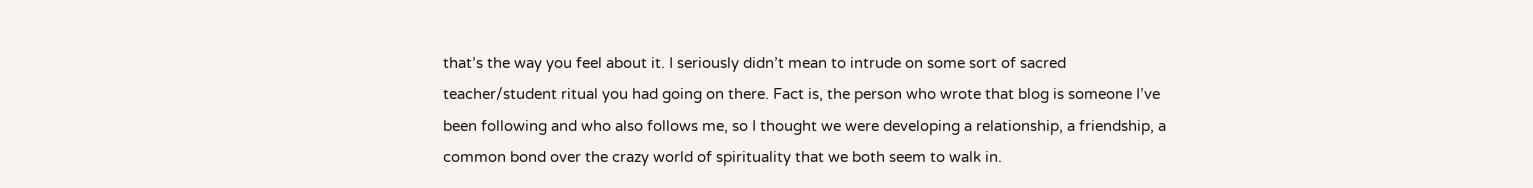that’s the way you feel about it. I seriously didn’t mean to intrude on some sort of sacred teacher/student ritual you had going on there. Fact is, the person who wrote that blog is someone I’ve been following and who also follows me, so I thought we were developing a relationship, a friendship, a common bond over the crazy world of spirituality that we both seem to walk in.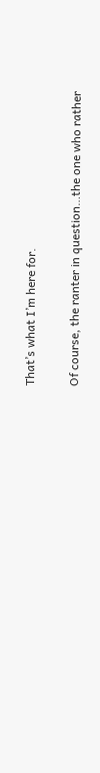That’s what I’m here for.

Of course, the ranter in question…the one who rather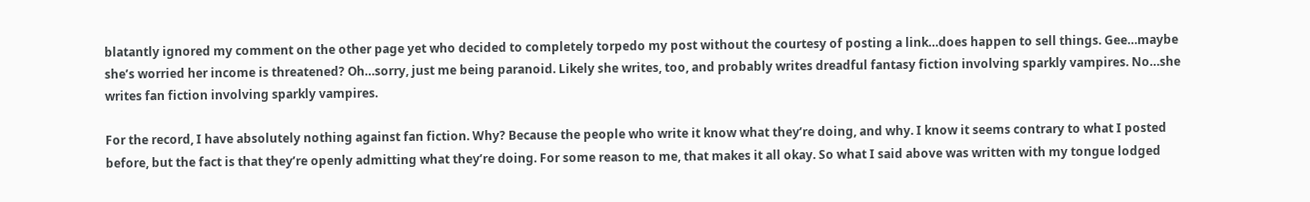blatantly ignored my comment on the other page yet who decided to completely torpedo my post without the courtesy of posting a link…does happen to sell things. Gee…maybe she’s worried her income is threatened? Oh…sorry, just me being paranoid. Likely she writes, too, and probably writes dreadful fantasy fiction involving sparkly vampires. No…she writes fan fiction involving sparkly vampires.

For the record, I have absolutely nothing against fan fiction. Why? Because the people who write it know what they’re doing, and why. I know it seems contrary to what I posted before, but the fact is that they’re openly admitting what they’re doing. For some reason to me, that makes it all okay. So what I said above was written with my tongue lodged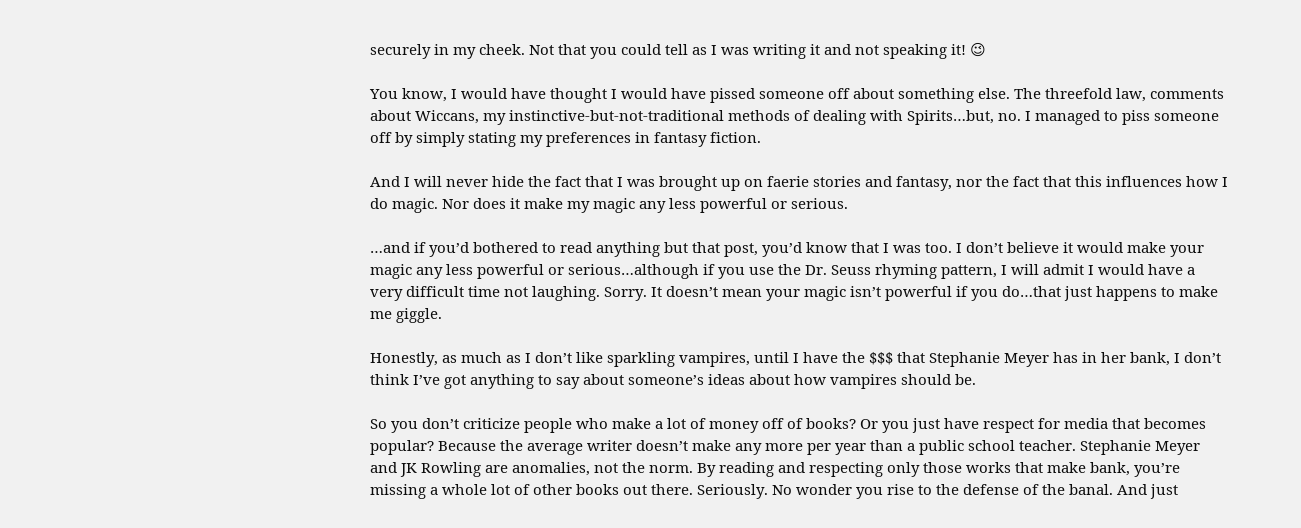securely in my cheek. Not that you could tell as I was writing it and not speaking it! 😉

You know, I would have thought I would have pissed someone off about something else. The threefold law, comments about Wiccans, my instinctive-but-not-traditional methods of dealing with Spirits…but, no. I managed to piss someone off by simply stating my preferences in fantasy fiction.

And I will never hide the fact that I was brought up on faerie stories and fantasy, nor the fact that this influences how I do magic. Nor does it make my magic any less powerful or serious.

…and if you’d bothered to read anything but that post, you’d know that I was too. I don’t believe it would make your magic any less powerful or serious…although if you use the Dr. Seuss rhyming pattern, I will admit I would have a very difficult time not laughing. Sorry. It doesn’t mean your magic isn’t powerful if you do…that just happens to make me giggle.

Honestly, as much as I don’t like sparkling vampires, until I have the $$$ that Stephanie Meyer has in her bank, I don’t think I’ve got anything to say about someone’s ideas about how vampires should be.

So you don’t criticize people who make a lot of money off of books? Or you just have respect for media that becomes popular? Because the average writer doesn’t make any more per year than a public school teacher. Stephanie Meyer and JK Rowling are anomalies, not the norm. By reading and respecting only those works that make bank, you’re missing a whole lot of other books out there. Seriously. No wonder you rise to the defense of the banal. And just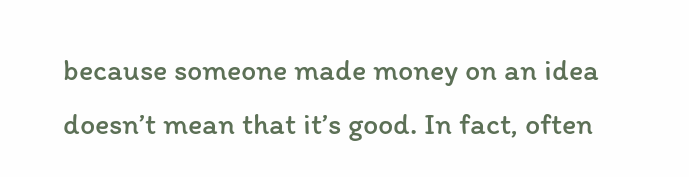because someone made money on an idea doesn’t mean that it’s good. In fact, often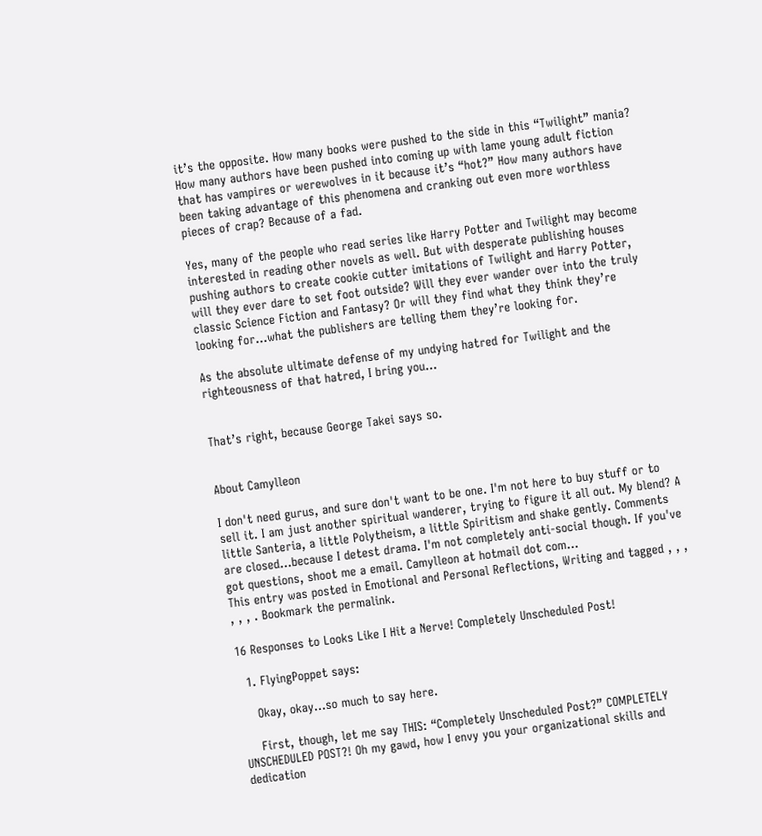it’s the opposite. How many books were pushed to the side in this “Twilight” mania? How many authors have been pushed into coming up with lame young adult fiction that has vampires or werewolves in it because it’s “hot?” How many authors have been taking advantage of this phenomena and cranking out even more worthless pieces of crap? Because of a fad.

Yes, many of the people who read series like Harry Potter and Twilight may become interested in reading other novels as well. But with desperate publishing houses pushing authors to create cookie cutter imitations of Twilight and Harry Potter, will they ever dare to set foot outside? Will they ever wander over into the truly classic Science Fiction and Fantasy? Or will they find what they think they’re looking for…what the publishers are telling them they’re looking for.

As the absolute ultimate defense of my undying hatred for Twilight and the righteousness of that hatred, I bring you…


That’s right, because George Takei says so.


About Camylleon

I don't need gurus, and sure don't want to be one. I'm not here to buy stuff or to sell it. I am just another spiritual wanderer, trying to figure it all out. My blend? A little Santeria, a little Polytheism, a little Spiritism and shake gently. Comments are closed...because I detest drama. I'm not completely anti-social though. If you've got questions, shoot me a email. Camylleon at hotmail dot com...
This entry was posted in Emotional and Personal Reflections, Writing and tagged , , , , , , . Bookmark the permalink.

16 Responses to Looks Like I Hit a Nerve! Completely Unscheduled Post!

  1. FlyingPoppet says:

    Okay, okay…so much to say here.

    First, though, let me say THIS: “Completely Unscheduled Post?” COMPLETELY UNSCHEDULED POST?! Oh my gawd, how I envy you your organizational skills and dedication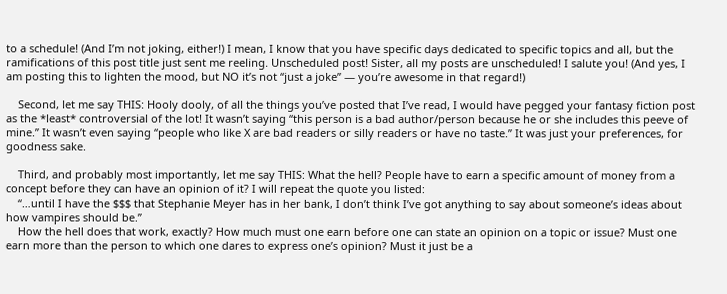to a schedule! (And I’m not joking, either!) I mean, I know that you have specific days dedicated to specific topics and all, but the ramifications of this post title just sent me reeling. Unscheduled post! Sister, all my posts are unscheduled! I salute you! (And yes, I am posting this to lighten the mood, but NO it’s not “just a joke” — you’re awesome in that regard!)

    Second, let me say THIS: Hooly dooly, of all the things you’ve posted that I’ve read, I would have pegged your fantasy fiction post as the *least* controversial of the lot! It wasn’t saying “this person is a bad author/person because he or she includes this peeve of mine.” It wasn’t even saying “people who like X are bad readers or silly readers or have no taste.” It was just your preferences, for goodness sake.

    Third, and probably most importantly, let me say THIS: What the hell? People have to earn a specific amount of money from a concept before they can have an opinion of it? I will repeat the quote you listed:
    “…until I have the $$$ that Stephanie Meyer has in her bank, I don’t think I’ve got anything to say about someone’s ideas about how vampires should be.”
    How the hell does that work, exactly? How much must one earn before one can state an opinion on a topic or issue? Must one earn more than the person to which one dares to express one’s opinion? Must it just be a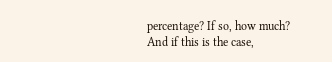percentage? If so, how much? And if this is the case,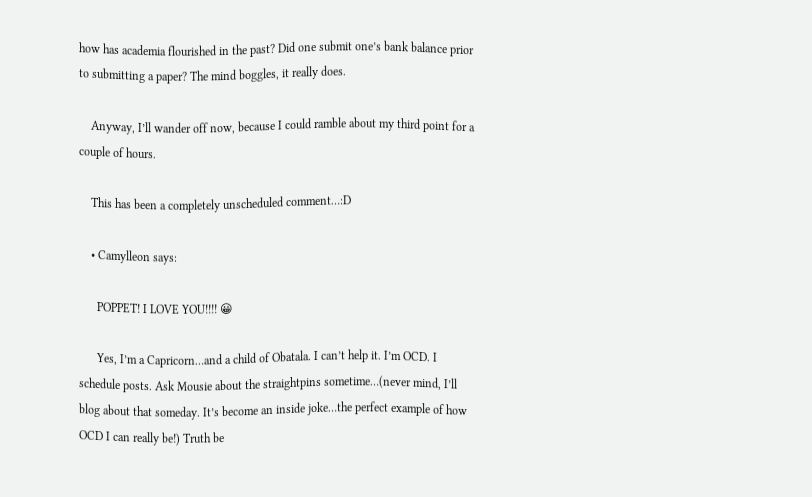how has academia flourished in the past? Did one submit one’s bank balance prior to submitting a paper? The mind boggles, it really does.

    Anyway, I’ll wander off now, because I could ramble about my third point for a couple of hours.

    This has been a completely unscheduled comment…:D

    • Camylleon says:

      POPPET! I LOVE YOU!!!! 😀

      Yes, I’m a Capricorn…and a child of Obatala. I can’t help it. I’m OCD. I schedule posts. Ask Mousie about the straightpins sometime…(never mind, I’ll blog about that someday. It’s become an inside joke…the perfect example of how OCD I can really be!) Truth be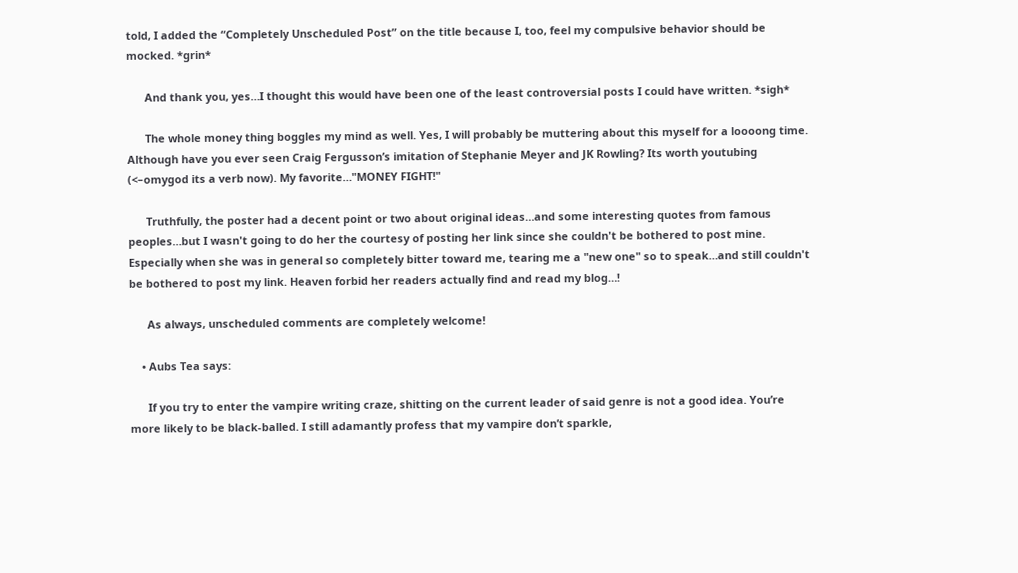told, I added the “Completely Unscheduled Post” on the title because I, too, feel my compulsive behavior should be mocked. *grin*

      And thank you, yes…I thought this would have been one of the least controversial posts I could have written. *sigh*

      The whole money thing boggles my mind as well. Yes, I will probably be muttering about this myself for a loooong time. Although have you ever seen Craig Fergusson’s imitation of Stephanie Meyer and JK Rowling? Its worth youtubing (<–omygod its a verb now). My favorite…"MONEY FIGHT!"

      Truthfully, the poster had a decent point or two about original ideas…and some interesting quotes from famous peoples…but I wasn't going to do her the courtesy of posting her link since she couldn't be bothered to post mine. Especially when she was in general so completely bitter toward me, tearing me a "new one" so to speak…and still couldn't be bothered to post my link. Heaven forbid her readers actually find and read my blog…!

      As always, unscheduled comments are completely welcome!

    • Aubs Tea says:

      If you try to enter the vampire writing craze, shitting on the current leader of said genre is not a good idea. You’re more likely to be black-balled. I still adamantly profess that my vampire don’t sparkle,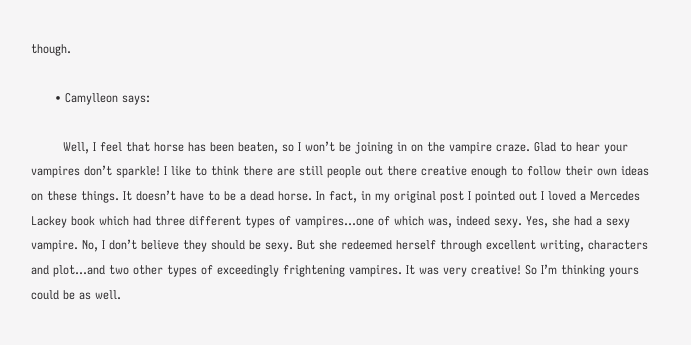though.

      • Camylleon says:

        Well, I feel that horse has been beaten, so I won’t be joining in on the vampire craze. Glad to hear your vampires don’t sparkle! I like to think there are still people out there creative enough to follow their own ideas on these things. It doesn’t have to be a dead horse. In fact, in my original post I pointed out I loved a Mercedes Lackey book which had three different types of vampires…one of which was, indeed sexy. Yes, she had a sexy vampire. No, I don’t believe they should be sexy. But she redeemed herself through excellent writing, characters and plot…and two other types of exceedingly frightening vampires. It was very creative! So I’m thinking yours could be as well.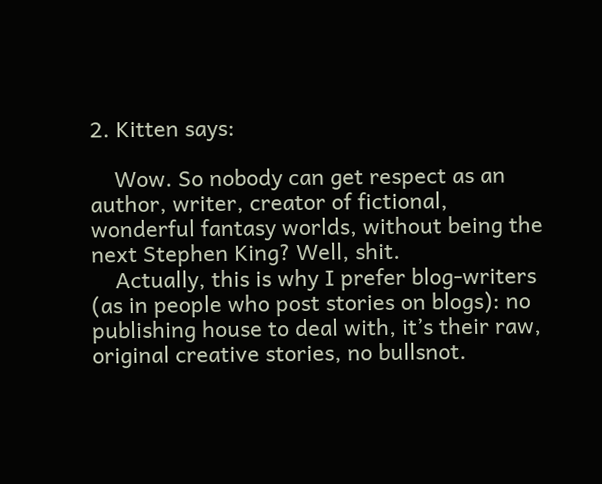2. Kitten says:

    Wow. So nobody can get respect as an author, writer, creator of fictional, wonderful fantasy worlds, without being the next Stephen King? Well, shit.
    Actually, this is why I prefer blog-writers (as in people who post stories on blogs): no publishing house to deal with, it’s their raw, original creative stories, no bullsnot.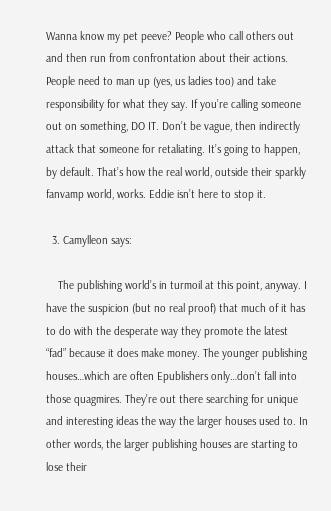Wanna know my pet peeve? People who call others out and then run from confrontation about their actions. People need to man up (yes, us ladies too) and take responsibility for what they say. If you’re calling someone out on something, DO IT. Don’t be vague, then indirectly attack that someone for retaliating. It’s going to happen, by default. That’s how the real world, outside their sparkly fanvamp world, works. Eddie isn’t here to stop it.

  3. Camylleon says:

    The publishing world’s in turmoil at this point, anyway. I have the suspicion (but no real proof) that much of it has to do with the desperate way they promote the latest “fad” because it does make money. The younger publishing houses…which are often Epublishers only…don’t fall into those quagmires. They’re out there searching for unique and interesting ideas the way the larger houses used to. In other words, the larger publishing houses are starting to lose their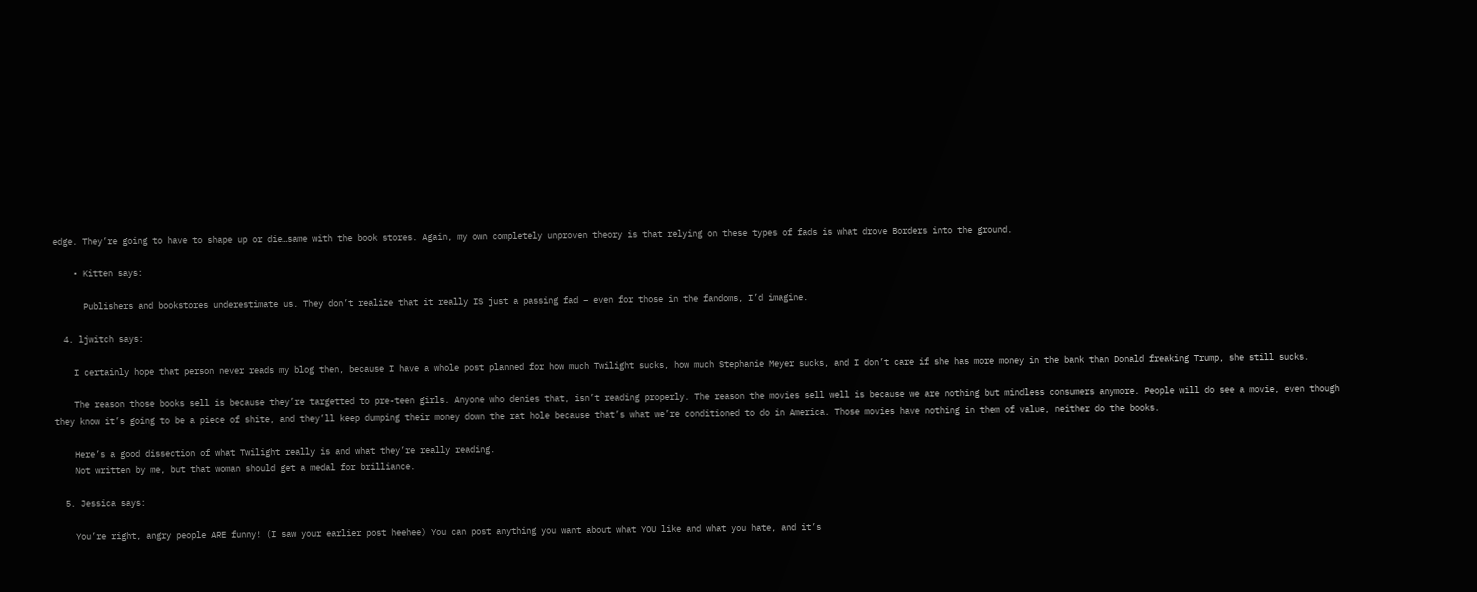edge. They’re going to have to shape up or die…same with the book stores. Again, my own completely unproven theory is that relying on these types of fads is what drove Borders into the ground.

    • Kitten says:

      Publishers and bookstores underestimate us. They don’t realize that it really IS just a passing fad – even for those in the fandoms, I’d imagine.

  4. ljwitch says:

    I certainly hope that person never reads my blog then, because I have a whole post planned for how much Twilight sucks, how much Stephanie Meyer sucks, and I don’t care if she has more money in the bank than Donald freaking Trump, she still sucks.

    The reason those books sell is because they’re targetted to pre-teen girls. Anyone who denies that, isn’t reading properly. The reason the movies sell well is because we are nothing but mindless consumers anymore. People will do see a movie, even though they know it’s going to be a piece of shite, and they’ll keep dumping their money down the rat hole because that’s what we’re conditioned to do in America. Those movies have nothing in them of value, neither do the books.

    Here’s a good dissection of what Twilight really is and what they’re really reading.
    Not written by me, but that woman should get a medal for brilliance.

  5. Jessica says:

    You’re right, angry people ARE funny! (I saw your earlier post heehee) You can post anything you want about what YOU like and what you hate, and it’s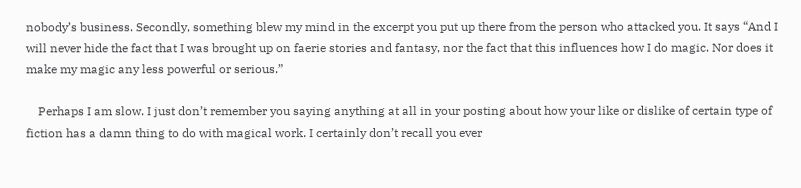nobody’s business. Secondly, something blew my mind in the excerpt you put up there from the person who attacked you. It says “And I will never hide the fact that I was brought up on faerie stories and fantasy, nor the fact that this influences how I do magic. Nor does it make my magic any less powerful or serious.”

    Perhaps I am slow. I just don’t remember you saying anything at all in your posting about how your like or dislike of certain type of fiction has a damn thing to do with magical work. I certainly don’t recall you ever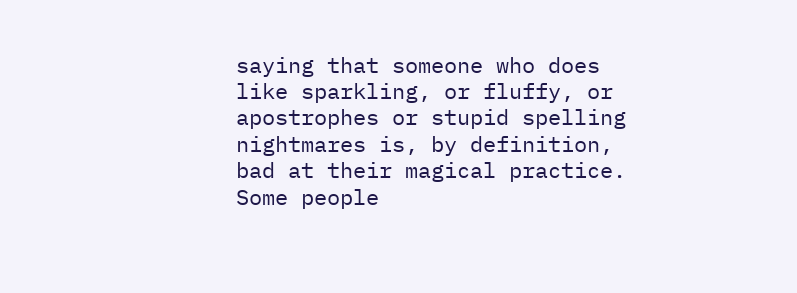saying that someone who does like sparkling, or fluffy, or apostrophes or stupid spelling nightmares is, by definition, bad at their magical practice. Some people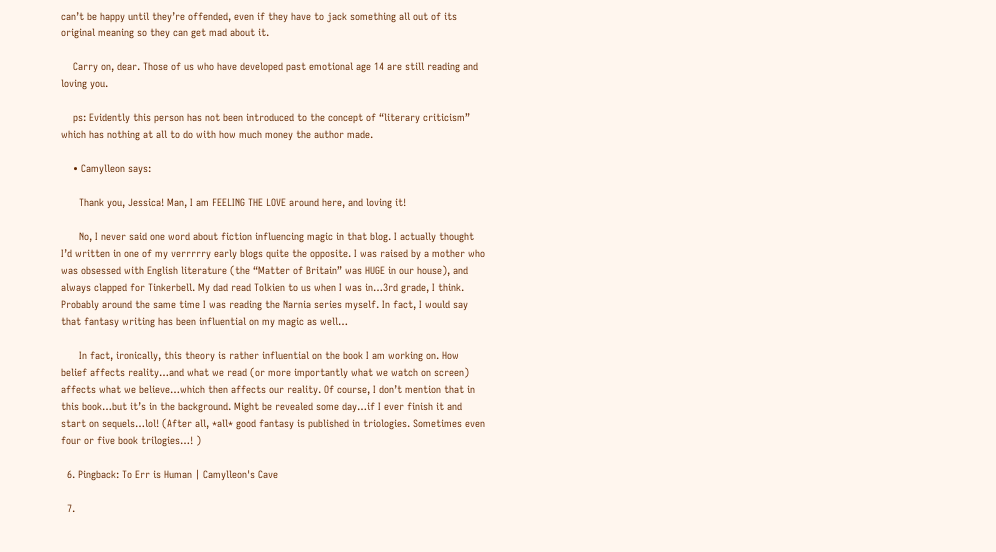can’t be happy until they’re offended, even if they have to jack something all out of its original meaning so they can get mad about it.

    Carry on, dear. Those of us who have developed past emotional age 14 are still reading and loving you.

    ps: Evidently this person has not been introduced to the concept of “literary criticism” which has nothing at all to do with how much money the author made.

    • Camylleon says:

      Thank you, Jessica! Man, I am FEELING THE LOVE around here, and loving it!

      No, I never said one word about fiction influencing magic in that blog. I actually thought I’d written in one of my verrrrry early blogs quite the opposite. I was raised by a mother who was obsessed with English literature (the “Matter of Britain” was HUGE in our house), and always clapped for Tinkerbell. My dad read Tolkien to us when I was in…3rd grade, I think. Probably around the same time I was reading the Narnia series myself. In fact, I would say that fantasy writing has been influential on my magic as well…

      In fact, ironically, this theory is rather influential on the book I am working on. How belief affects reality…and what we read (or more importantly what we watch on screen) affects what we believe…which then affects our reality. Of course, I don’t mention that in this book…but it’s in the background. Might be revealed some day…if I ever finish it and start on sequels…lol! (After all, *all* good fantasy is published in triologies. Sometimes even four or five book trilogies…! )

  6. Pingback: To Err is Human | Camylleon's Cave

  7.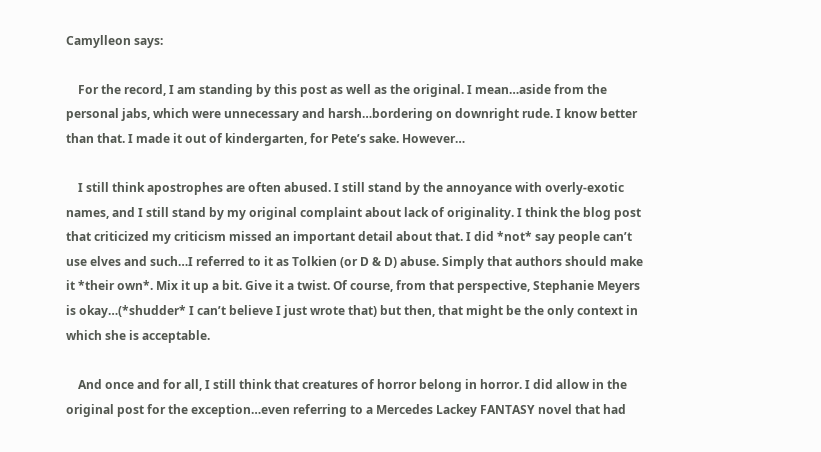Camylleon says:

    For the record, I am standing by this post as well as the original. I mean…aside from the personal jabs, which were unnecessary and harsh…bordering on downright rude. I know better than that. I made it out of kindergarten, for Pete’s sake. However…

    I still think apostrophes are often abused. I still stand by the annoyance with overly-exotic names, and I still stand by my original complaint about lack of originality. I think the blog post that criticized my criticism missed an important detail about that. I did *not* say people can’t use elves and such…I referred to it as Tolkien (or D & D) abuse. Simply that authors should make it *their own*. Mix it up a bit. Give it a twist. Of course, from that perspective, Stephanie Meyers is okay…(*shudder* I can’t believe I just wrote that) but then, that might be the only context in which she is acceptable.

    And once and for all, I still think that creatures of horror belong in horror. I did allow in the original post for the exception…even referring to a Mercedes Lackey FANTASY novel that had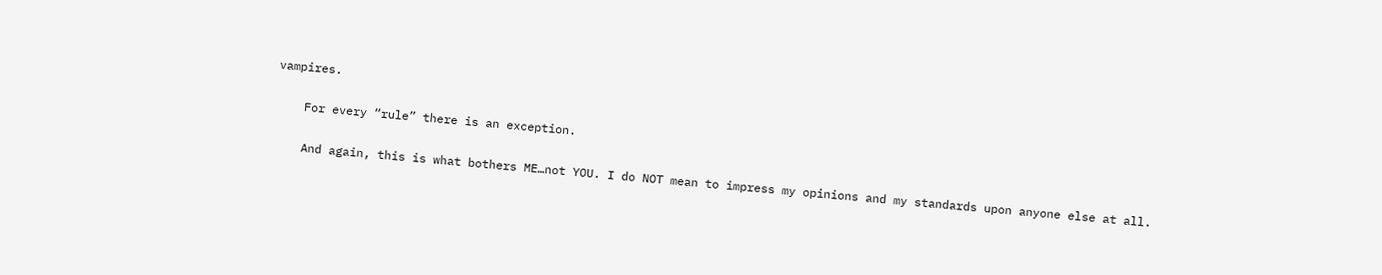vampires.

    For every “rule” there is an exception.

    And again, this is what bothers ME…not YOU. I do NOT mean to impress my opinions and my standards upon anyone else at all.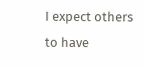I expect others to have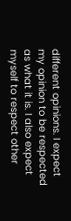different opinions. I expect my opinion to be respected as what it is. I also expect myself to respect other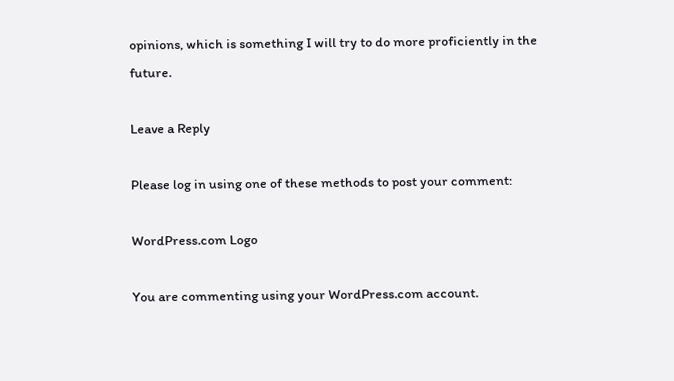opinions, which is something I will try to do more proficiently in the future.

Leave a Reply

Please log in using one of these methods to post your comment:

WordPress.com Logo

You are commenting using your WordPress.com account.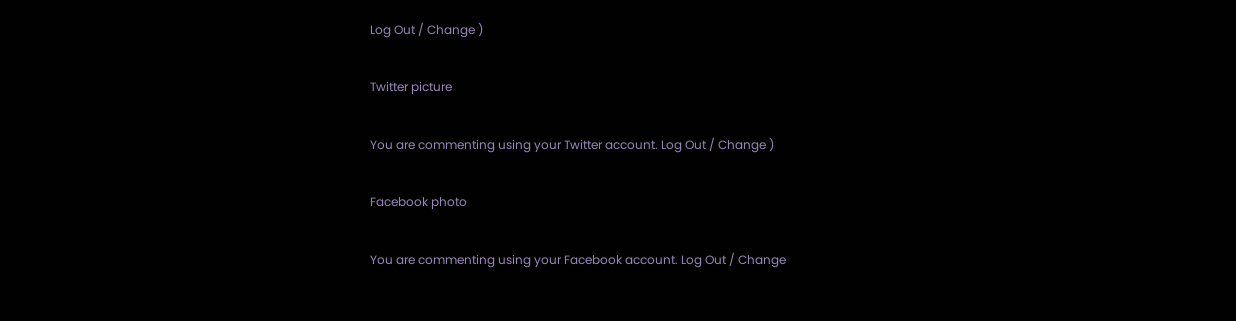Log Out / Change )

Twitter picture

You are commenting using your Twitter account. Log Out / Change )

Facebook photo

You are commenting using your Facebook account. Log Out / Change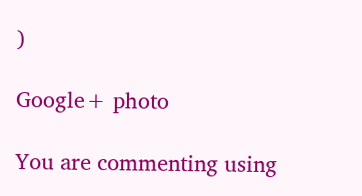)

Google+ photo

You are commenting using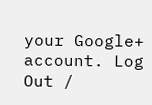your Google+ account. Log Out /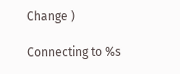Change )

Connecting to %s